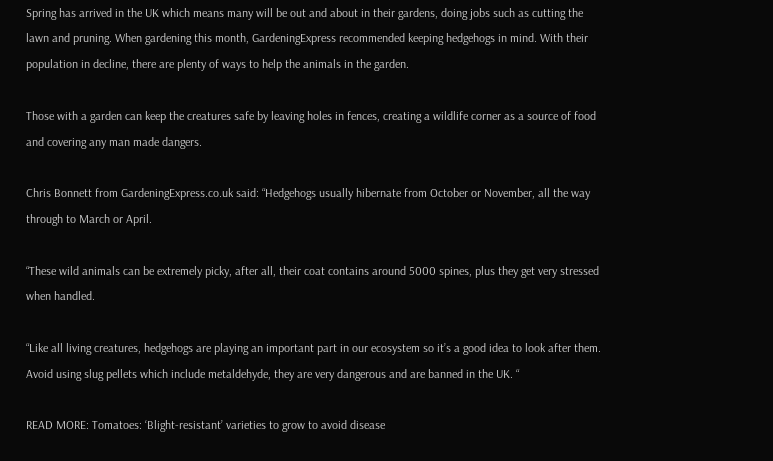Spring has arrived in the UK which means many will be out and about in their gardens, doing jobs such as cutting the lawn and pruning. When gardening this month, GardeningExpress recommended keeping hedgehogs in mind. With their population in decline, there are plenty of ways to help the animals in the garden.

Those with a garden can keep the creatures safe by leaving holes in fences, creating a wildlife corner as a source of food and covering any man made dangers.

Chris Bonnett from GardeningExpress.co.uk said: “Hedgehogs usually hibernate from October or November, all the way through to March or April.

“These wild animals can be extremely picky, after all, their coat contains around 5000 spines, plus they get very stressed when handled.

“Like all living creatures, hedgehogs are playing an important part in our ecosystem so it’s a good idea to look after them. Avoid using slug pellets which include metaldehyde, they are very dangerous and are banned in the UK. “

READ MORE: Tomatoes: ‘Blight-resistant’ varieties to grow to avoid disease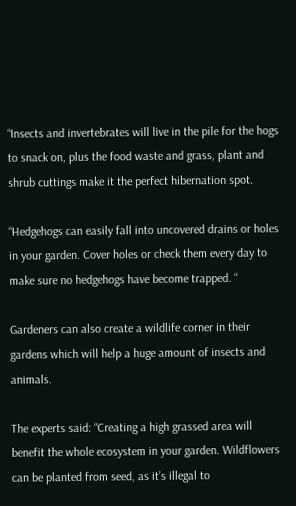“Insects and invertebrates will live in the pile for the hogs to snack on, plus the food waste and grass, plant and shrub cuttings make it the perfect hibernation spot.

“Hedgehogs can easily fall into uncovered drains or holes in your garden. Cover holes or check them every day to make sure no hedgehogs have become trapped. “

Gardeners can also create a wildlife corner in their gardens which will help a huge amount of insects and animals.

The experts said: “Creating a high grassed area will benefit the whole ecosystem in your garden. Wildflowers can be planted from seed, as it’s illegal to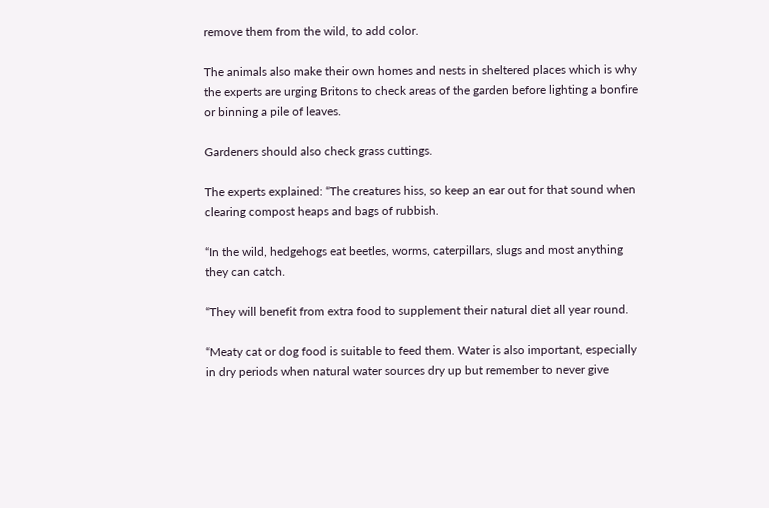remove them from the wild, to add color.

The animals also make their own homes and nests in sheltered places which is why the experts are urging Britons to check areas of the garden before lighting a bonfire or binning a pile of leaves.

Gardeners should also check grass cuttings.

The experts explained: “The creatures hiss, so keep an ear out for that sound when clearing compost heaps and bags of rubbish.

“In the wild, hedgehogs eat beetles, worms, caterpillars, slugs and most anything they can catch.

“They will benefit from extra food to supplement their natural diet all year round.

“Meaty cat or dog food is suitable to feed them. Water is also important, especially in dry periods when natural water sources dry up but remember to never give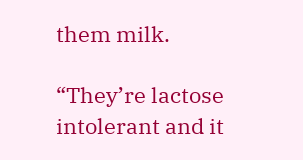them milk.

“They’re lactose intolerant and it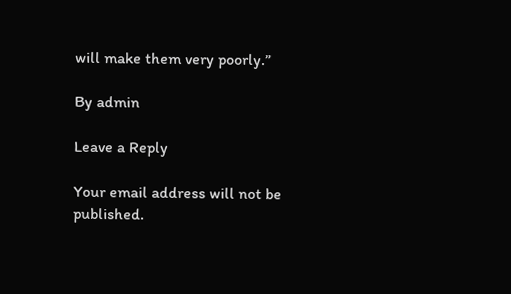will make them very poorly.”

By admin

Leave a Reply

Your email address will not be published.